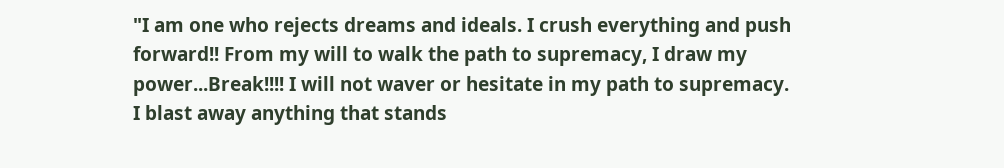"I am one who rejects dreams and ideals. I crush everything and push forward!! From my will to walk the path to supremacy, I draw my power...Break!!!! I will not waver or hesitate in my path to supremacy. I blast away anything that stands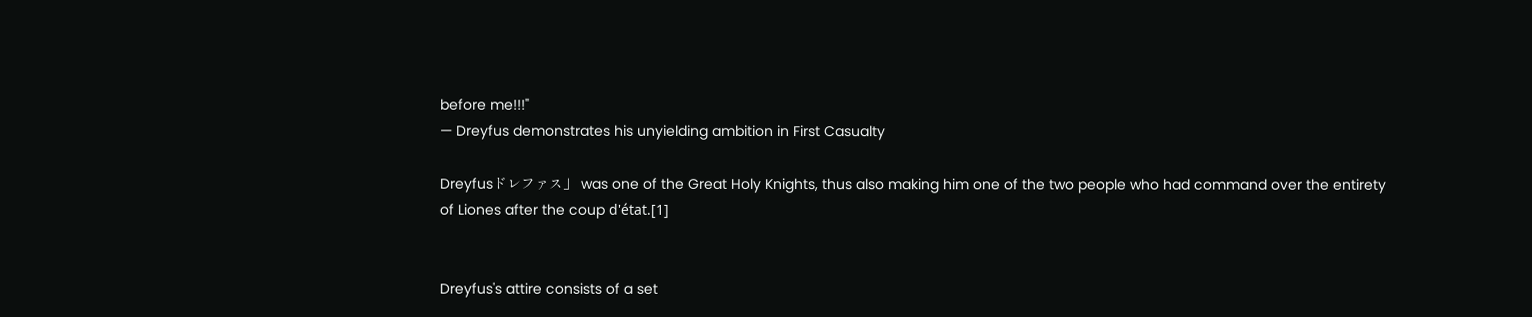before me!!!"
— Dreyfus demonstrates his unyielding ambition in First Casualty

Dreyfusドレファス」 was one of the Great Holy Knights, thus also making him one of the two people who had command over the entirety of Liones after the coup d'état.[1]


Dreyfus's attire consists of a set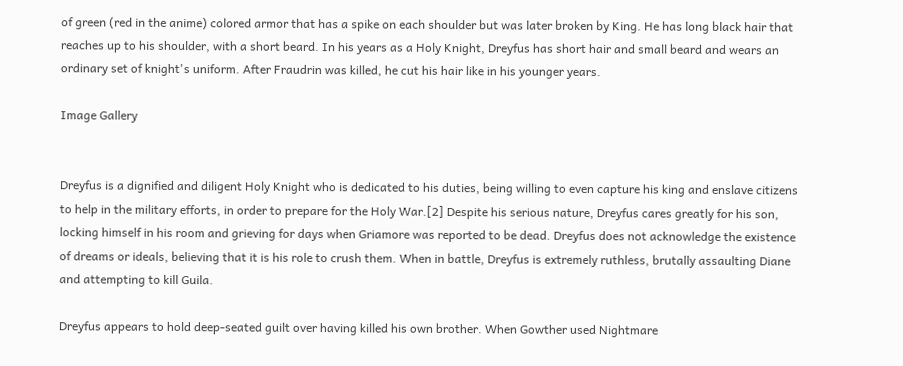of green (red in the anime) colored armor that has a spike on each shoulder but was later broken by King. He has long black hair that reaches up to his shoulder, with a short beard. In his years as a Holy Knight, Dreyfus has short hair and small beard and wears an ordinary set of knight's uniform. After Fraudrin was killed, he cut his hair like in his younger years.

Image Gallery


Dreyfus is a dignified and diligent Holy Knight who is dedicated to his duties, being willing to even capture his king and enslave citizens to help in the military efforts, in order to prepare for the Holy War.[2] Despite his serious nature, Dreyfus cares greatly for his son, locking himself in his room and grieving for days when Griamore was reported to be dead. Dreyfus does not acknowledge the existence of dreams or ideals, believing that it is his role to crush them. When in battle, Dreyfus is extremely ruthless, brutally assaulting Diane and attempting to kill Guila.

Dreyfus appears to hold deep-seated guilt over having killed his own brother. When Gowther used Nightmare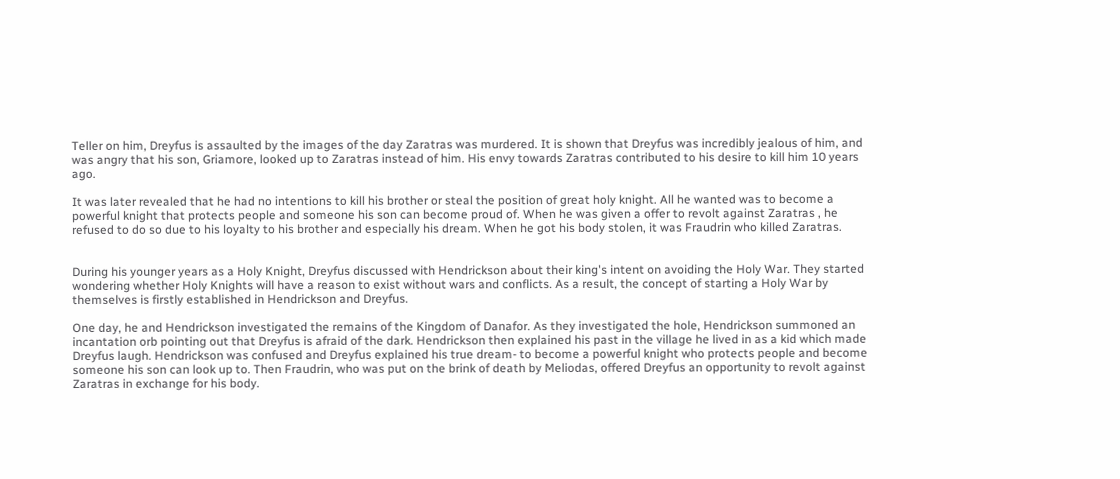Teller on him, Dreyfus is assaulted by the images of the day Zaratras was murdered. It is shown that Dreyfus was incredibly jealous of him, and was angry that his son, Griamore, looked up to Zaratras instead of him. His envy towards Zaratras contributed to his desire to kill him 10 years ago.

It was later revealed that he had no intentions to kill his brother or steal the position of great holy knight. All he wanted was to become a powerful knight that protects people and someone his son can become proud of. When he was given a offer to revolt against Zaratras , he refused to do so due to his loyalty to his brother and especially his dream. When he got his body stolen, it was Fraudrin who killed Zaratras.


During his younger years as a Holy Knight, Dreyfus discussed with Hendrickson about their king's intent on avoiding the Holy War. They started wondering whether Holy Knights will have a reason to exist without wars and conflicts. As a result, the concept of starting a Holy War by themselves is firstly established in Hendrickson and Dreyfus.

One day, he and Hendrickson investigated the remains of the Kingdom of Danafor. As they investigated the hole, Hendrickson summoned an incantation orb pointing out that Dreyfus is afraid of the dark. Hendrickson then explained his past in the village he lived in as a kid which made Dreyfus laugh. Hendrickson was confused and Dreyfus explained his true dream- to become a powerful knight who protects people and become someone his son can look up to. Then Fraudrin, who was put on the brink of death by Meliodas, offered Dreyfus an opportunity to revolt against Zaratras in exchange for his body.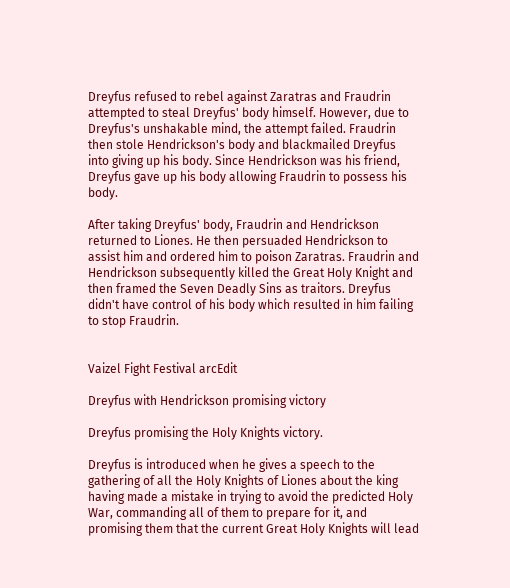Dreyfus refused to rebel against Zaratras and Fraudrin attempted to steal Dreyfus' body himself. However, due to Dreyfus's unshakable mind, the attempt failed. Fraudrin then stole Hendrickson's body and blackmailed Dreyfus into giving up his body. Since Hendrickson was his friend, Dreyfus gave up his body allowing Fraudrin to possess his body.

After taking Dreyfus' body, Fraudrin and Hendrickson returned to Liones. He then persuaded Hendrickson to assist him and ordered him to poison Zaratras. Fraudrin and Hendrickson subsequently killed the Great Holy Knight and then framed the Seven Deadly Sins as traitors. Dreyfus didn't have control of his body which resulted in him failing to stop Fraudrin.


Vaizel Fight Festival arcEdit

Dreyfus with Hendrickson promising victory

Dreyfus promising the Holy Knights victory.

Dreyfus is introduced when he gives a speech to the gathering of all the Holy Knights of Liones about the king having made a mistake in trying to avoid the predicted Holy War, commanding all of them to prepare for it, and promising them that the current Great Holy Knights will lead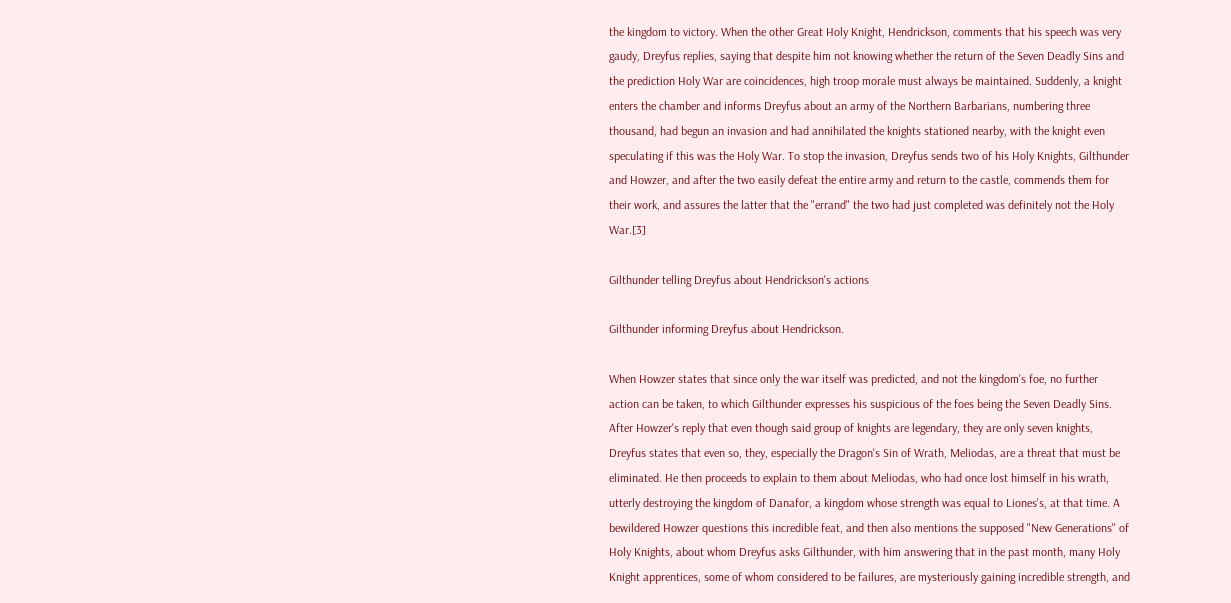the kingdom to victory. When the other Great Holy Knight, Hendrickson, comments that his speech was very gaudy, Dreyfus replies, saying that despite him not knowing whether the return of the Seven Deadly Sins and the prediction Holy War are coincidences, high troop morale must always be maintained. Suddenly, a knight enters the chamber and informs Dreyfus about an army of the Northern Barbarians, numbering three thousand, had begun an invasion and had annihilated the knights stationed nearby, with the knight even speculating if this was the Holy War. To stop the invasion, Dreyfus sends two of his Holy Knights, Gilthunder and Howzer, and after the two easily defeat the entire army and return to the castle, commends them for their work, and assures the latter that the "errand" the two had just completed was definitely not the Holy War.[3]

Gilthunder telling Dreyfus about Hendrickson's actions

Gilthunder informing Dreyfus about Hendrickson.

When Howzer states that since only the war itself was predicted, and not the kingdom's foe, no further action can be taken, to which Gilthunder expresses his suspicious of the foes being the Seven Deadly Sins. After Howzer's reply that even though said group of knights are legendary, they are only seven knights, Dreyfus states that even so, they, especially the Dragon's Sin of Wrath, Meliodas, are a threat that must be eliminated. He then proceeds to explain to them about Meliodas, who had once lost himself in his wrath, utterly destroying the kingdom of Danafor, a kingdom whose strength was equal to Liones's, at that time. A bewildered Howzer questions this incredible feat, and then also mentions the supposed "New Generations" of Holy Knights, about whom Dreyfus asks Gilthunder, with him answering that in the past month, many Holy Knight apprentices, some of whom considered to be failures, are mysteriously gaining incredible strength, and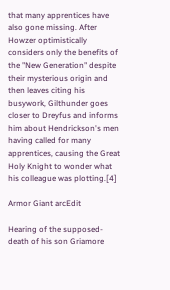that many apprentices have also gone missing. After Howzer optimistically considers only the benefits of the "New Generation" despite their mysterious origin and then leaves citing his busywork, Gilthunder goes closer to Dreyfus and informs him about Hendrickson's men having called for many apprentices, causing the Great Holy Knight to wonder what his colleague was plotting.[4]

Armor Giant arcEdit

Hearing of the supposed-death of his son Griamore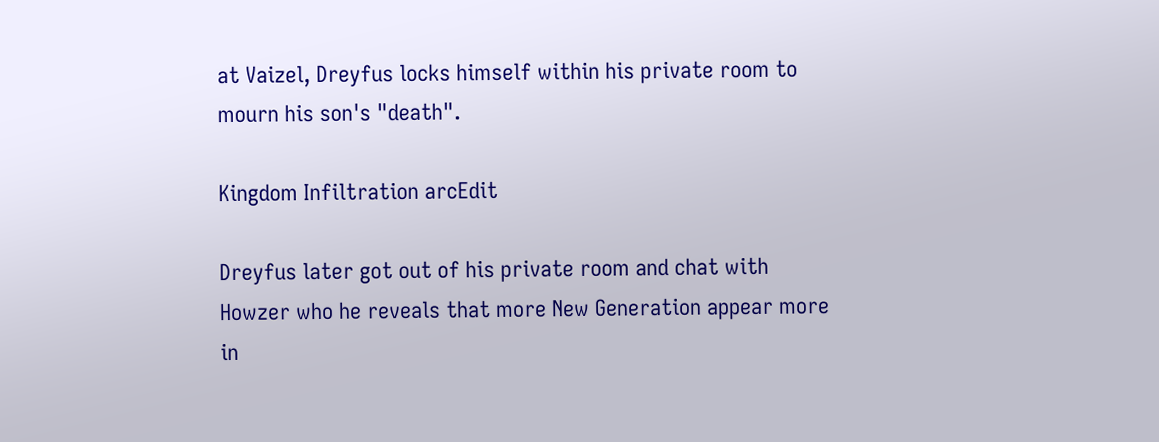at Vaizel, Dreyfus locks himself within his private room to mourn his son's "death".

Kingdom Infiltration arcEdit

Dreyfus later got out of his private room and chat with Howzer who he reveals that more New Generation appear more in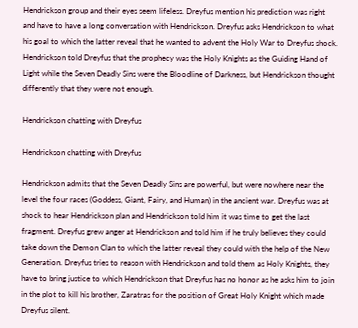Hendrickson group and their eyes seem lifeless. Dreyfus mention his prediction was right and have to have a long conversation with Hendrickson. Dreyfus asks Hendrickson to what his goal to which the latter reveal that he wanted to advent the Holy War to Dreyfus shock. Hendrickson told Dreyfus that the prophecy was the Holy Knights as the Guiding Hand of Light while the Seven Deadly Sins were the Bloodline of Darkness, but Hendrickson thought differently that they were not enough.

Hendrickson chatting with Dreyfus

Hendrickson chatting with Dreyfus

Hendrickson admits that the Seven Deadly Sins are powerful, but were nowhere near the level the four races (Goddess, Giant, Fairy, and Human) in the ancient war. Dreyfus was at shock to hear Hendrickson plan and Hendrickson told him it was time to get the last fragment. Dreyfus grew anger at Hendrickson and told him if he truly believes they could take down the Demon Clan to which the latter reveal they could with the help of the New Generation. Dreyfus tries to reason with Hendrickson and told them as Holy Knights, they have to bring justice to which Hendrickson that Dreyfus has no honor as he asks him to join in the plot to kill his brother, Zaratras for the position of Great Holy Knight which made Dreyfus silent.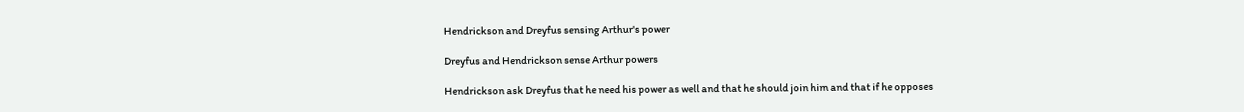Hendrickson and Dreyfus sensing Arthur's power

Dreyfus and Hendrickson sense Arthur powers

Hendrickson ask Dreyfus that he need his power as well and that he should join him and that if he opposes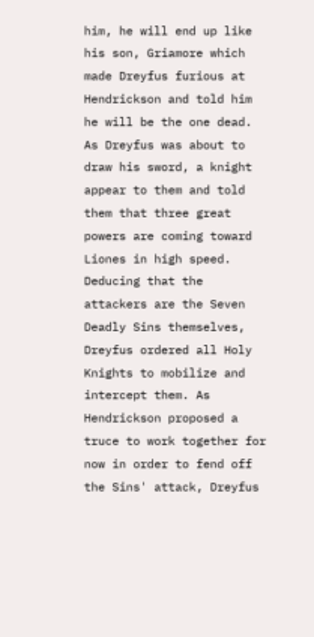him, he will end up like his son, Griamore which made Dreyfus furious at Hendrickson and told him he will be the one dead. As Dreyfus was about to draw his sword, a knight appear to them and told them that three great powers are coming toward Liones in high speed. Deducing that the attackers are the Seven Deadly Sins themselves, Dreyfus ordered all Holy Knights to mobilize and intercept them. As Hendrickson proposed a truce to work together for now in order to fend off the Sins' attack, Dreyfus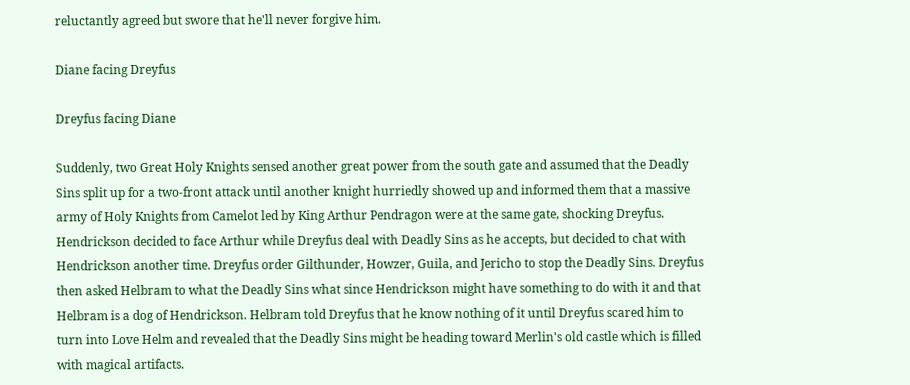reluctantly agreed but swore that he'll never forgive him.

Diane facing Dreyfus

Dreyfus facing Diane

Suddenly, two Great Holy Knights sensed another great power from the south gate and assumed that the Deadly Sins split up for a two-front attack until another knight hurriedly showed up and informed them that a massive army of Holy Knights from Camelot led by King Arthur Pendragon were at the same gate, shocking Dreyfus. Hendrickson decided to face Arthur while Dreyfus deal with Deadly Sins as he accepts, but decided to chat with Hendrickson another time. Dreyfus order Gilthunder, Howzer, Guila, and Jericho to stop the Deadly Sins. Dreyfus then asked Helbram to what the Deadly Sins what since Hendrickson might have something to do with it and that Helbram is a dog of Hendrickson. Helbram told Dreyfus that he know nothing of it until Dreyfus scared him to turn into Love Helm and revealed that the Deadly Sins might be heading toward Merlin's old castle which is filled with magical artifacts.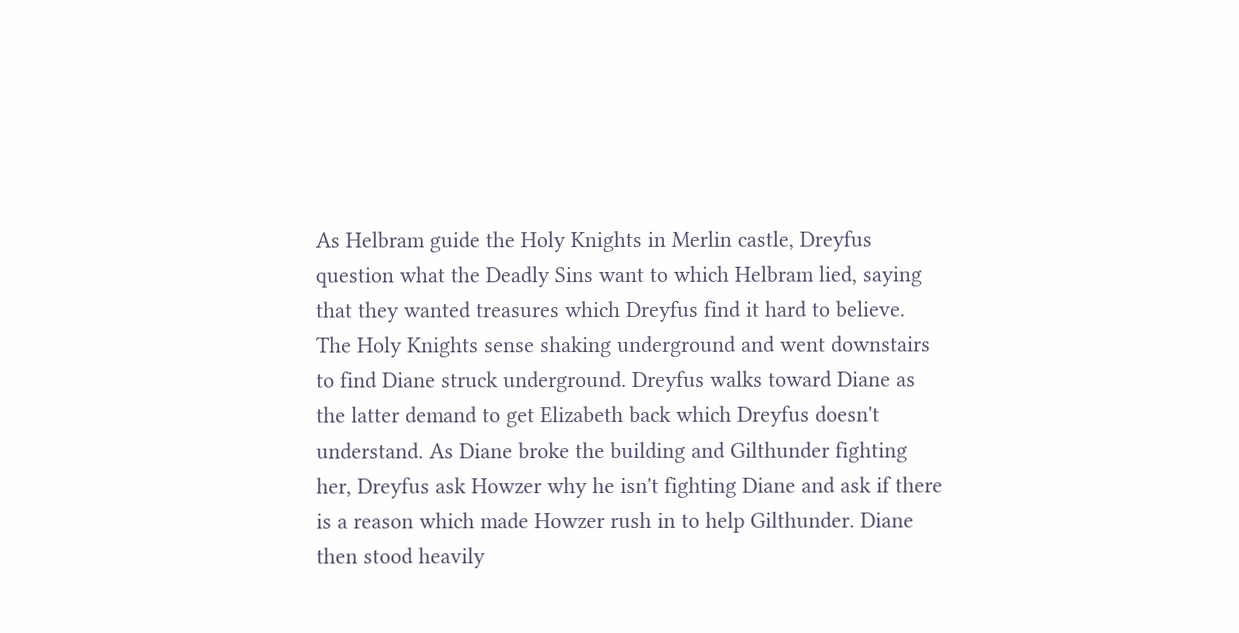As Helbram guide the Holy Knights in Merlin castle, Dreyfus question what the Deadly Sins want to which Helbram lied, saying that they wanted treasures which Dreyfus find it hard to believe. The Holy Knights sense shaking underground and went downstairs to find Diane struck underground. Dreyfus walks toward Diane as the latter demand to get Elizabeth back which Dreyfus doesn't understand. As Diane broke the building and Gilthunder fighting her, Dreyfus ask Howzer why he isn't fighting Diane and ask if there is a reason which made Howzer rush in to help Gilthunder. Diane then stood heavily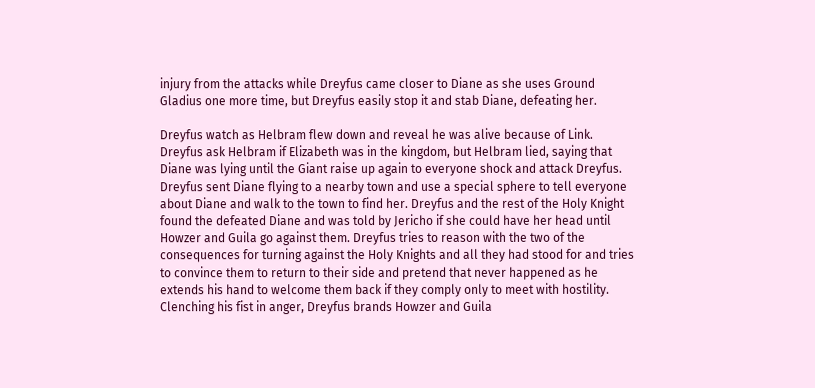injury from the attacks while Dreyfus came closer to Diane as she uses Ground Gladius one more time, but Dreyfus easily stop it and stab Diane, defeating her.

Dreyfus watch as Helbram flew down and reveal he was alive because of Link. Dreyfus ask Helbram if Elizabeth was in the kingdom, but Helbram lied, saying that Diane was lying until the Giant raise up again to everyone shock and attack Dreyfus. Dreyfus sent Diane flying to a nearby town and use a special sphere to tell everyone about Diane and walk to the town to find her. Dreyfus and the rest of the Holy Knight found the defeated Diane and was told by Jericho if she could have her head until Howzer and Guila go against them. Dreyfus tries to reason with the two of the consequences for turning against the Holy Knights and all they had stood for and tries to convince them to return to their side and pretend that never happened as he extends his hand to welcome them back if they comply only to meet with hostility. Clenching his fist in anger, Dreyfus brands Howzer and Guila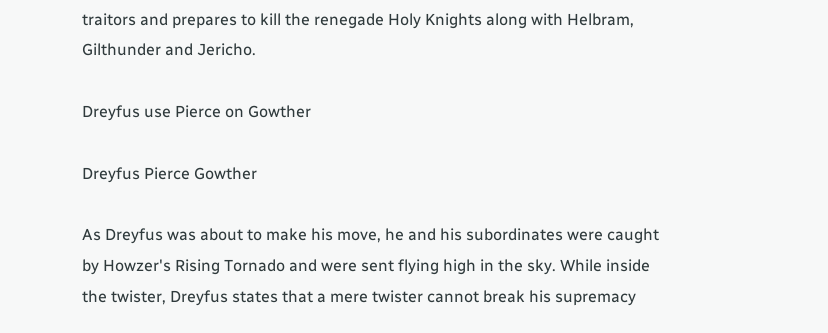traitors and prepares to kill the renegade Holy Knights along with Helbram, Gilthunder and Jericho.

Dreyfus use Pierce on Gowther

Dreyfus Pierce Gowther

As Dreyfus was about to make his move, he and his subordinates were caught by Howzer's Rising Tornado and were sent flying high in the sky. While inside the twister, Dreyfus states that a mere twister cannot break his supremacy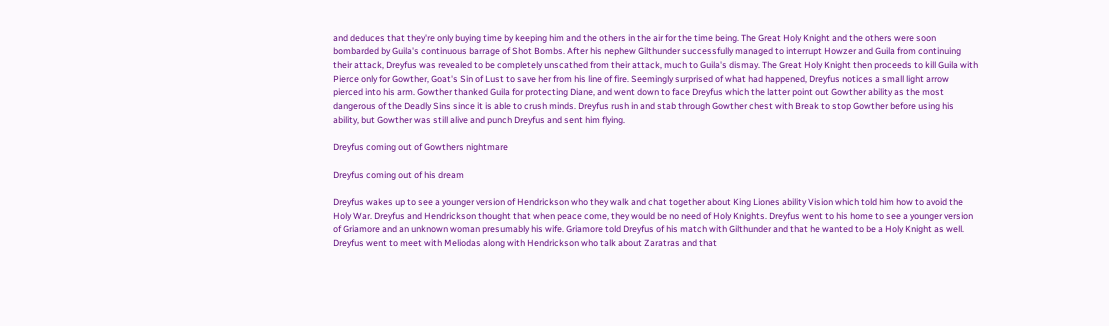and deduces that they're only buying time by keeping him and the others in the air for the time being. The Great Holy Knight and the others were soon bombarded by Guila's continuous barrage of Shot Bombs. After his nephew Gilthunder successfully managed to interrupt Howzer and Guila from continuing their attack, Dreyfus was revealed to be completely unscathed from their attack, much to Guila's dismay. The Great Holy Knight then proceeds to kill Guila with Pierce only for Gowther, Goat's Sin of Lust to save her from his line of fire. Seemingly surprised of what had happened, Dreyfus notices a small light arrow pierced into his arm. Gowther thanked Guila for protecting Diane, and went down to face Dreyfus which the latter point out Gowther ability as the most dangerous of the Deadly Sins since it is able to crush minds. Dreyfus rush in and stab through Gowther chest with Break to stop Gowther before using his ability, but Gowther was still alive and punch Dreyfus and sent him flying.

Dreyfus coming out of Gowthers nightmare

Dreyfus coming out of his dream

Dreyfus wakes up to see a younger version of Hendrickson who they walk and chat together about King Liones ability Vision which told him how to avoid the Holy War. Dreyfus and Hendrickson thought that when peace come, they would be no need of Holy Knights. Dreyfus went to his home to see a younger version of Griamore and an unknown woman presumably his wife. Griamore told Dreyfus of his match with Gilthunder and that he wanted to be a Holy Knight as well. Dreyfus went to meet with Meliodas along with Hendrickson who talk about Zaratras and that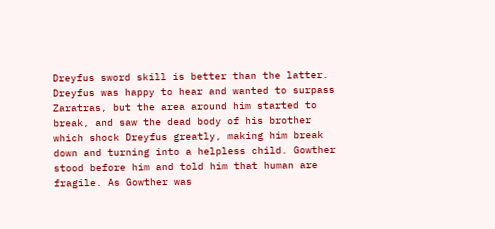Dreyfus sword skill is better than the latter. Dreyfus was happy to hear and wanted to surpass Zaratras, but the area around him started to break, and saw the dead body of his brother which shock Dreyfus greatly, making him break down and turning into a helpless child. Gowther stood before him and told him that human are fragile. As Gowther was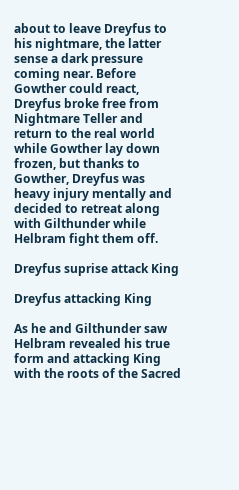about to leave Dreyfus to his nightmare, the latter sense a dark pressure coming near. Before Gowther could react, Dreyfus broke free from Nightmare Teller and return to the real world while Gowther lay down frozen, but thanks to Gowther, Dreyfus was heavy injury mentally and decided to retreat along with Gilthunder while Helbram fight them off.

Dreyfus suprise attack King

Dreyfus attacking King

As he and Gilthunder saw Helbram revealed his true form and attacking King with the roots of the Sacred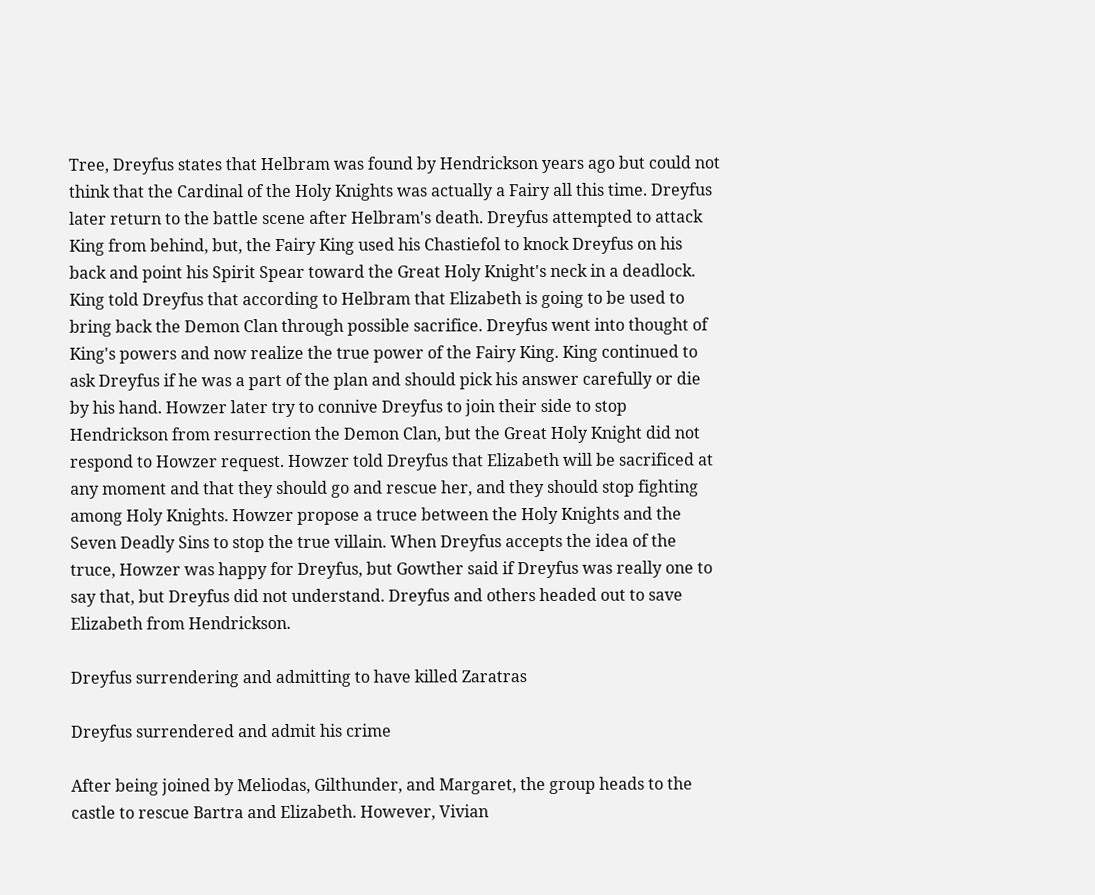Tree, Dreyfus states that Helbram was found by Hendrickson years ago but could not think that the Cardinal of the Holy Knights was actually a Fairy all this time. Dreyfus later return to the battle scene after Helbram's death. Dreyfus attempted to attack King from behind, but, the Fairy King used his Chastiefol to knock Dreyfus on his back and point his Spirit Spear toward the Great Holy Knight's neck in a deadlock. King told Dreyfus that according to Helbram that Elizabeth is going to be used to bring back the Demon Clan through possible sacrifice. Dreyfus went into thought of King's powers and now realize the true power of the Fairy King. King continued to ask Dreyfus if he was a part of the plan and should pick his answer carefully or die by his hand. Howzer later try to connive Dreyfus to join their side to stop Hendrickson from resurrection the Demon Clan, but the Great Holy Knight did not respond to Howzer request. Howzer told Dreyfus that Elizabeth will be sacrificed at any moment and that they should go and rescue her, and they should stop fighting among Holy Knights. Howzer propose a truce between the Holy Knights and the Seven Deadly Sins to stop the true villain. When Dreyfus accepts the idea of the truce, Howzer was happy for Dreyfus, but Gowther said if Dreyfus was really one to say that, but Dreyfus did not understand. Dreyfus and others headed out to save Elizabeth from Hendrickson.

Dreyfus surrendering and admitting to have killed Zaratras

Dreyfus surrendered and admit his crime

After being joined by Meliodas, Gilthunder, and Margaret, the group heads to the castle to rescue Bartra and Elizabeth. However, Vivian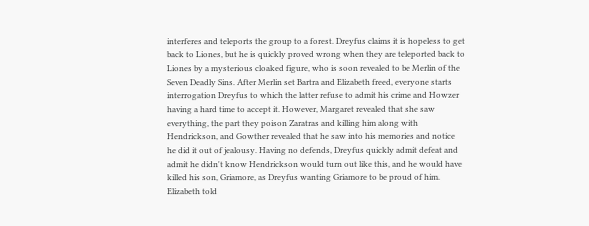interferes and teleports the group to a forest. Dreyfus claims it is hopeless to get back to Liones, but he is quickly proved wrong when they are teleported back to Liones by a mysterious cloaked figure, who is soon revealed to be Merlin of the Seven Deadly Sins. After Merlin set Bartra and Elizabeth freed, everyone starts interrogation Dreyfus to which the latter refuse to admit his crime and Howzer having a hard time to accept it. However, Margaret revealed that she saw everything, the part they poison Zaratras and killing him along with Hendrickson, and Gowther revealed that he saw into his memories and notice he did it out of jealousy. Having no defends, Dreyfus quickly admit defeat and admit he didn't know Hendrickson would turn out like this, and he would have killed his son, Griamore, as Dreyfus wanting Griamore to be proud of him. Elizabeth told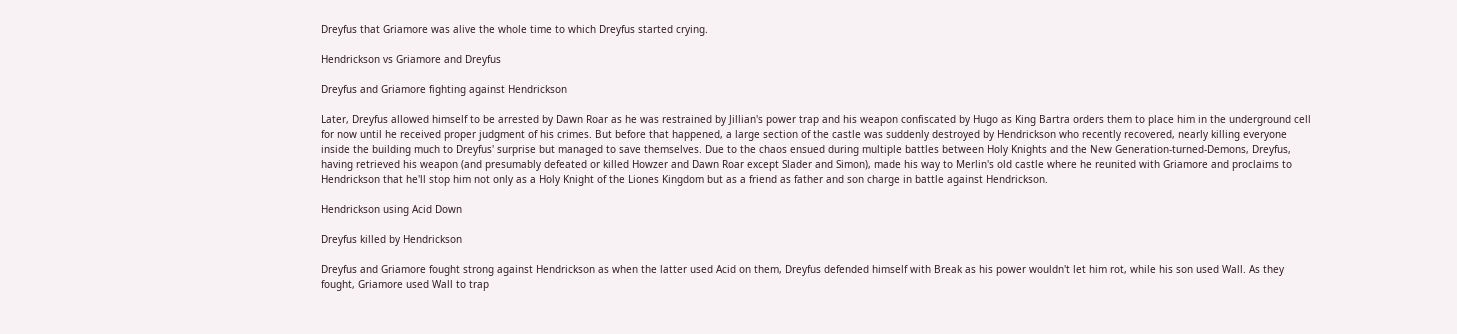Dreyfus that Griamore was alive the whole time to which Dreyfus started crying.

Hendrickson vs Griamore and Dreyfus

Dreyfus and Griamore fighting against Hendrickson

Later, Dreyfus allowed himself to be arrested by Dawn Roar as he was restrained by Jillian's power trap and his weapon confiscated by Hugo as King Bartra orders them to place him in the underground cell for now until he received proper judgment of his crimes. But before that happened, a large section of the castle was suddenly destroyed by Hendrickson who recently recovered, nearly killing everyone inside the building much to Dreyfus' surprise but managed to save themselves. Due to the chaos ensued during multiple battles between Holy Knights and the New Generation-turned-Demons, Dreyfus, having retrieved his weapon (and presumably defeated or killed Howzer and Dawn Roar except Slader and Simon), made his way to Merlin's old castle where he reunited with Griamore and proclaims to Hendrickson that he'll stop him not only as a Holy Knight of the Liones Kingdom but as a friend as father and son charge in battle against Hendrickson.

Hendrickson using Acid Down

Dreyfus killed by Hendrickson

Dreyfus and Griamore fought strong against Hendrickson as when the latter used Acid on them, Dreyfus defended himself with Break as his power wouldn't let him rot, while his son used Wall. As they fought, Griamore used Wall to trap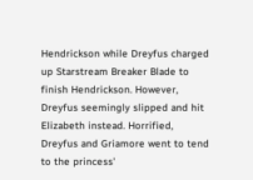Hendrickson while Dreyfus charged up Starstream Breaker Blade to finish Hendrickson. However, Dreyfus seemingly slipped and hit Elizabeth instead. Horrified, Dreyfus and Griamore went to tend to the princess'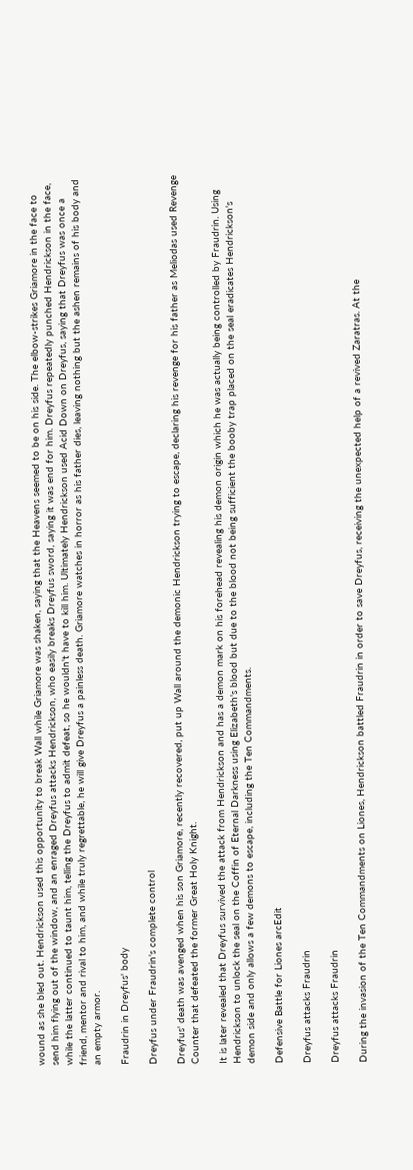wound as she bled out. Hendrickson used this opportunity to break Wall while Griamore was shaken, saying that the Heavens seemed to be on his side. The elbow-strikes Griamore in the face to send him flying out of the window, and an enraged Dreyfus attacks Hendrickson, who easily breaks Dreyfus sword, saying it was end for him. Dreyfus repeatedly punched Hendrickson in the face, while the latter continued to taunt him, telling the Dreyfus to admit defeat, so he wouldn't have to kill him. Ultimately Hendrickson used Acid Down on Dreyfus, saying that Dreyfus was once a friend, mentor and rival to him, and while truly regrettable, he will give Dreyfus a painless death. Griamore watches in horror as his father dies, leaving nothing but the ashen remains of his body and an empty armor.

Fraudrin in Dreyfus' body

Dreyfus under Fraudrin's complete control

Dreyfus' death was avenged when his son Griamore, recently recovered, put up Wall around the demonic Hendrickson trying to escape, declaring his revenge for his father as Meliodas used Revenge Counter that defeated the former Great Holy Knight.

It is later revealed that Dreyfus survived the attack from Hendrickson and has a demon mark on his forehead revealing his demon origin which he was actually being controlled by Fraudrin. Using Hendrickson to unlock the seal on the Coffin of Eternal Darkness using Elizabeth's blood but due to the blood not being sufficient the booby trap placed on the seal eradicates Hendrickson's demon side and only allows a few demons to escape, including the Ten Commandments.

Defensive Battle for Liones arcEdit

Dreyfus attacks Fraudrin

Dreyfus attacks Fraudrin

During the invasion of the Ten Commandments on Liones, Hendrickson battled Fraudrin in order to save Dreyfus, receiving the unexpected help of a revived Zaratras. At the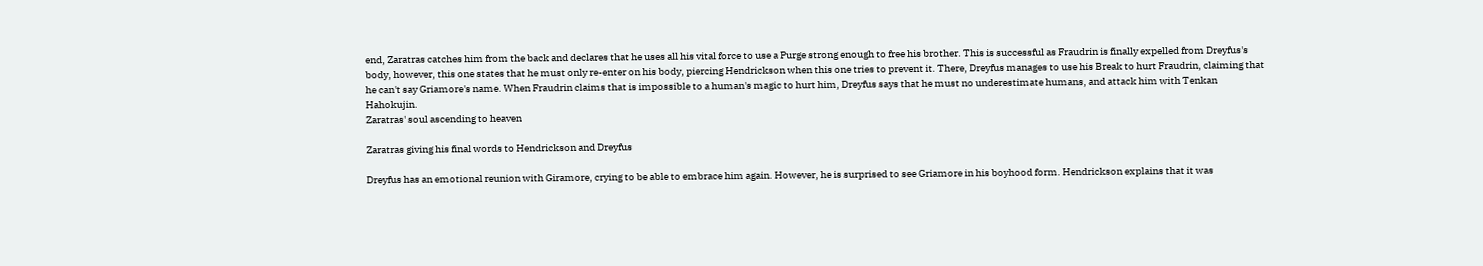end, Zaratras catches him from the back and declares that he uses all his vital force to use a Purge strong enough to free his brother. This is successful as Fraudrin is finally expelled from Dreyfus's body, however, this one states that he must only re-enter on his body, piercing Hendrickson when this one tries to prevent it. There, Dreyfus manages to use his Break to hurt Fraudrin, claiming that he can't say Griamore's name. When Fraudrin claims that is impossible to a human's magic to hurt him, Dreyfus says that he must no underestimate humans, and attack him with Tenkan Hahokujin.
Zaratras' soul ascending to heaven

Zaratras giving his final words to Hendrickson and Dreyfus

Dreyfus has an emotional reunion with Giramore, crying to be able to embrace him again. However, he is surprised to see Griamore in his boyhood form. Hendrickson explains that it was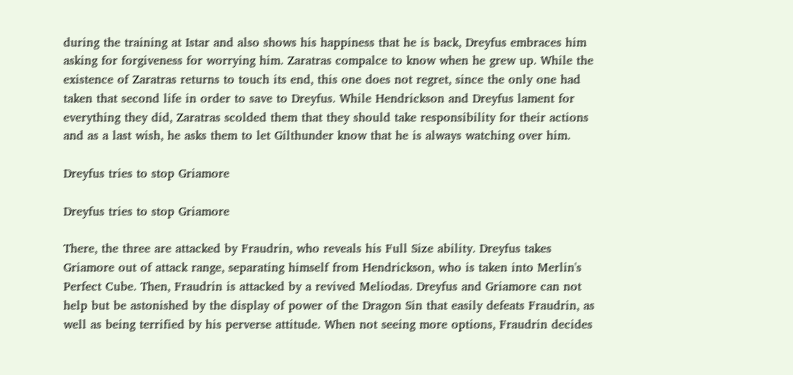during the training at Istar and also shows his happiness that he is back, Dreyfus embraces him asking for forgiveness for worrying him. Zaratras compalce to know when he grew up. While the existence of Zaratras returns to touch its end, this one does not regret, since the only one had taken that second life in order to save to Dreyfus. While Hendrickson and Dreyfus lament for everything they did, Zaratras scolded them that they should take responsibility for their actions and as a last wish, he asks them to let Gilthunder know that he is always watching over him.

Dreyfus tries to stop Griamore

Dreyfus tries to stop Griamore

There, the three are attacked by Fraudrin, who reveals his Full Size ability. Dreyfus takes Griamore out of attack range, separating himself from Hendrickson, who is taken into Merlin's Perfect Cube. Then, Fraudrin is attacked by a revived Meliodas. Dreyfus and Griamore can not help but be astonished by the display of power of the Dragon Sin that easily defeats Fraudrin, as well as being terrified by his perverse attitude. When not seeing more options, Fraudrin decides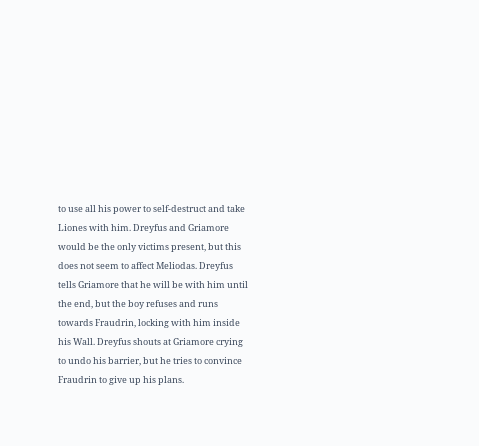to use all his power to self-destruct and take Liones with him. Dreyfus and Griamore would be the only victims present, but this does not seem to affect Meliodas. Dreyfus tells Griamore that he will be with him until the end, but the boy refuses and runs towards Fraudrin, locking with him inside his Wall. Dreyfus shouts at Griamore crying to undo his barrier, but he tries to convince Fraudrin to give up his plans.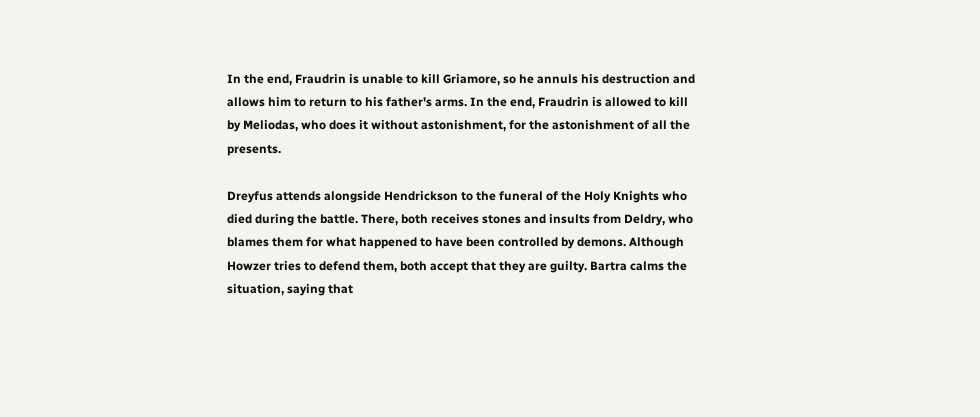In the end, Fraudrin is unable to kill Griamore, so he annuls his destruction and allows him to return to his father's arms. In the end, Fraudrin is allowed to kill by Meliodas, who does it without astonishment, for the astonishment of all the presents.

Dreyfus attends alongside Hendrickson to the funeral of the Holy Knights who died during the battle. There, both receives stones and insults from Deldry, who blames them for what happened to have been controlled by demons. Although Howzer tries to defend them, both accept that they are guilty. Bartra calms the situation, saying that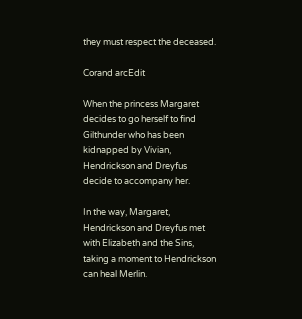they must respect the deceased.

Corand arcEdit

When the princess Margaret decides to go herself to find Gilthunder who has been kidnapped by Vivian, Hendrickson and Dreyfus decide to accompany her.

In the way, Margaret, Hendrickson and Dreyfus met with Elizabeth and the Sins, taking a moment to Hendrickson can heal Merlin.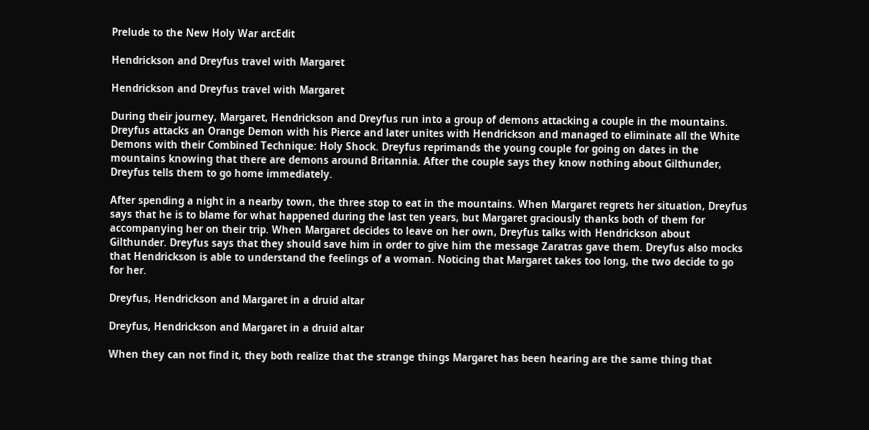Prelude to the New Holy War arcEdit

Hendrickson and Dreyfus travel with Margaret

Hendrickson and Dreyfus travel with Margaret

During their journey, Margaret, Hendrickson and Dreyfus run into a group of demons attacking a couple in the mountains. Dreyfus attacks an Orange Demon with his Pierce and later unites with Hendrickson and managed to eliminate all the White Demons with their Combined Technique: Holy Shock. Dreyfus reprimands the young couple for going on dates in the mountains knowing that there are demons around Britannia. After the couple says they know nothing about Gilthunder, Dreyfus tells them to go home immediately.

After spending a night in a nearby town, the three stop to eat in the mountains. When Margaret regrets her situation, Dreyfus says that he is to blame for what happened during the last ten years, but Margaret graciously thanks both of them for accompanying her on their trip. When Margaret decides to leave on her own, Dreyfus talks with Hendrickson about Gilthunder. Dreyfus says that they should save him in order to give him the message Zaratras gave them. Dreyfus also mocks that Hendrickson is able to understand the feelings of a woman. Noticing that Margaret takes too long, the two decide to go for her.

Dreyfus, Hendrickson and Margaret in a druid altar

Dreyfus, Hendrickson and Margaret in a druid altar

When they can not find it, they both realize that the strange things Margaret has been hearing are the same thing that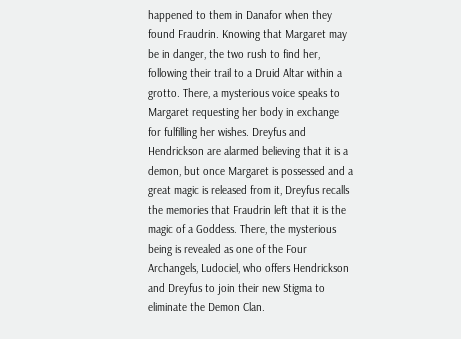happened to them in Danafor when they found Fraudrin. Knowing that Margaret may be in danger, the two rush to find her, following their trail to a Druid Altar within a grotto. There, a mysterious voice speaks to Margaret requesting her body in exchange for fulfilling her wishes. Dreyfus and Hendrickson are alarmed believing that it is a demon, but once Margaret is possessed and a great magic is released from it, Dreyfus recalls the memories that Fraudrin left that it is the magic of a Goddess. There, the mysterious being is revealed as one of the Four Archangels, Ludociel, who offers Hendrickson and Dreyfus to join their new Stigma to eliminate the Demon Clan.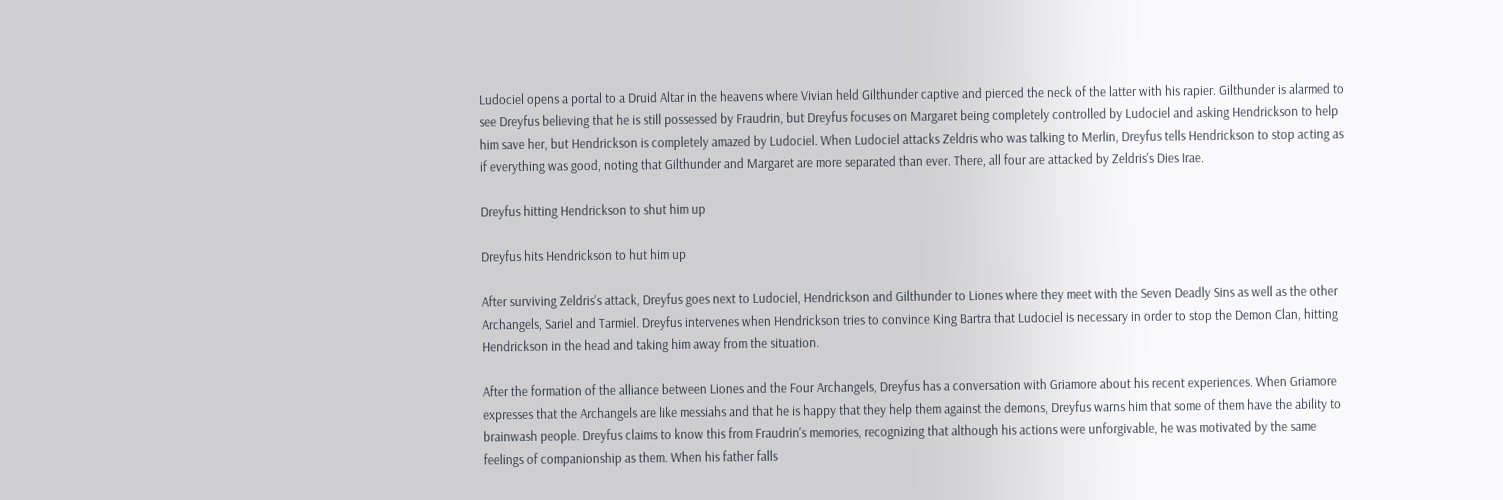Ludociel opens a portal to a Druid Altar in the heavens where Vivian held Gilthunder captive and pierced the neck of the latter with his rapier. Gilthunder is alarmed to see Dreyfus believing that he is still possessed by Fraudrin, but Dreyfus focuses on Margaret being completely controlled by Ludociel and asking Hendrickson to help him save her, but Hendrickson is completely amazed by Ludociel. When Ludociel attacks Zeldris who was talking to Merlin, Dreyfus tells Hendrickson to stop acting as if everything was good, noting that Gilthunder and Margaret are more separated than ever. There, all four are attacked by Zeldris's Dies Irae.

Dreyfus hitting Hendrickson to shut him up

Dreyfus hits Hendrickson to hut him up

After surviving Zeldris's attack, Dreyfus goes next to Ludociel, Hendrickson and Gilthunder to Liones where they meet with the Seven Deadly Sins as well as the other Archangels, Sariel and Tarmiel. Dreyfus intervenes when Hendrickson tries to convince King Bartra that Ludociel is necessary in order to stop the Demon Clan, hitting Hendrickson in the head and taking him away from the situation.

After the formation of the alliance between Liones and the Four Archangels, Dreyfus has a conversation with Griamore about his recent experiences. When Griamore expresses that the Archangels are like messiahs and that he is happy that they help them against the demons, Dreyfus warns him that some of them have the ability to brainwash people. Dreyfus claims to know this from Fraudrin's memories, recognizing that although his actions were unforgivable, he was motivated by the same feelings of companionship as them. When his father falls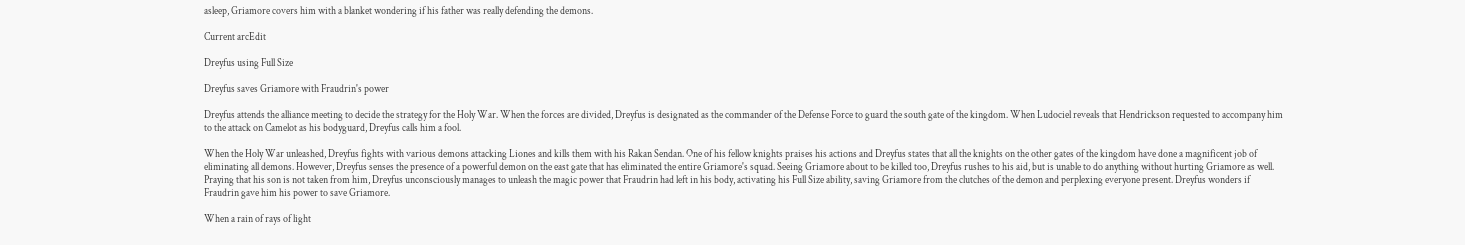asleep, Griamore covers him with a blanket wondering if his father was really defending the demons.

Current arcEdit

Dreyfus using Full Size

Dreyfus saves Griamore with Fraudrin's power

Dreyfus attends the alliance meeting to decide the strategy for the Holy War. When the forces are divided, Dreyfus is designated as the commander of the Defense Force to guard the south gate of the kingdom. When Ludociel reveals that Hendrickson requested to accompany him to the attack on Camelot as his bodyguard, Dreyfus calls him a fool.

When the Holy War unleashed, Dreyfus fights with various demons attacking Liones and kills them with his Rakan Sendan. One of his fellow knights praises his actions and Dreyfus states that all the knights on the other gates of the kingdom have done a magnificent job of eliminating all demons. However, Dreyfus senses the presence of a powerful demon on the east gate that has eliminated the entire Griamore's squad. Seeing Griamore about to be killed too, Dreyfus rushes to his aid, but is unable to do anything without hurting Griamore as well. Praying that his son is not taken from him, Dreyfus unconsciously manages to unleash the magic power that Fraudrin had left in his body, activating his Full Size ability, saving Griamore from the clutches of the demon and perplexing everyone present. Dreyfus wonders if Fraudrin gave him his power to save Griamore.

When a rain of rays of light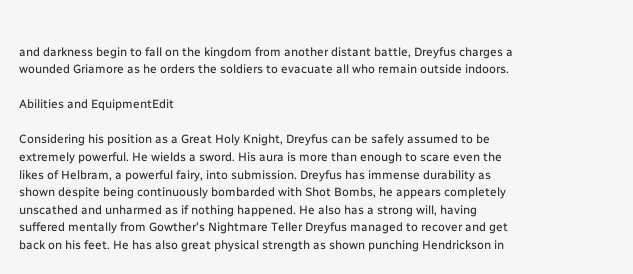and darkness begin to fall on the kingdom from another distant battle, Dreyfus charges a wounded Griamore as he orders the soldiers to evacuate all who remain outside indoors.

Abilities and EquipmentEdit

Considering his position as a Great Holy Knight, Dreyfus can be safely assumed to be extremely powerful. He wields a sword. His aura is more than enough to scare even the likes of Helbram, a powerful fairy, into submission. Dreyfus has immense durability as shown despite being continuously bombarded with Shot Bombs, he appears completely unscathed and unharmed as if nothing happened. He also has a strong will, having suffered mentally from Gowther's Nightmare Teller Dreyfus managed to recover and get back on his feet. He has also great physical strength as shown punching Hendrickson in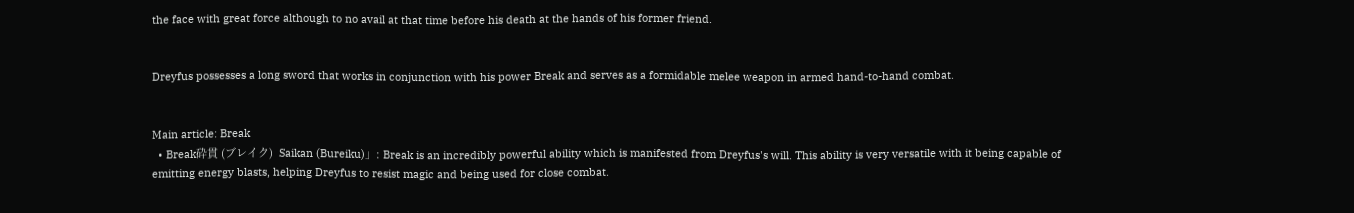the face with great force although to no avail at that time before his death at the hands of his former friend.


Dreyfus possesses a long sword that works in conjunction with his power Break and serves as a formidable melee weapon in armed hand-to-hand combat.


Main article: Break
  • Break砕貫 (ブレイク)  Saikan (Bureiku)」: Break is an incredibly powerful ability which is manifested from Dreyfus's will. This ability is very versatile with it being capable of emitting energy blasts, helping Dreyfus to resist magic and being used for close combat.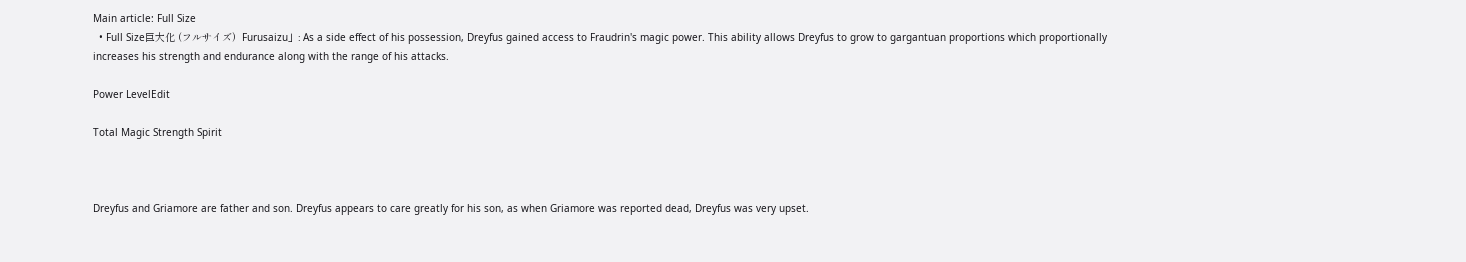Main article: Full Size
  • Full Size巨大化 (フルサイズ)  Furusaizu」: As a side effect of his possession, Dreyfus gained access to Fraudrin's magic power. This ability allows Dreyfus to grow to gargantuan proportions which proportionally increases his strength and endurance along with the range of his attacks.

Power LevelEdit

Total Magic Strength Spirit



Dreyfus and Griamore are father and son. Dreyfus appears to care greatly for his son, as when Griamore was reported dead, Dreyfus was very upset.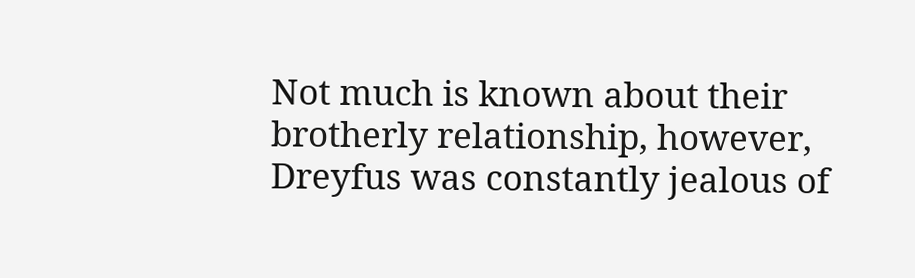Not much is known about their brotherly relationship, however, Dreyfus was constantly jealous of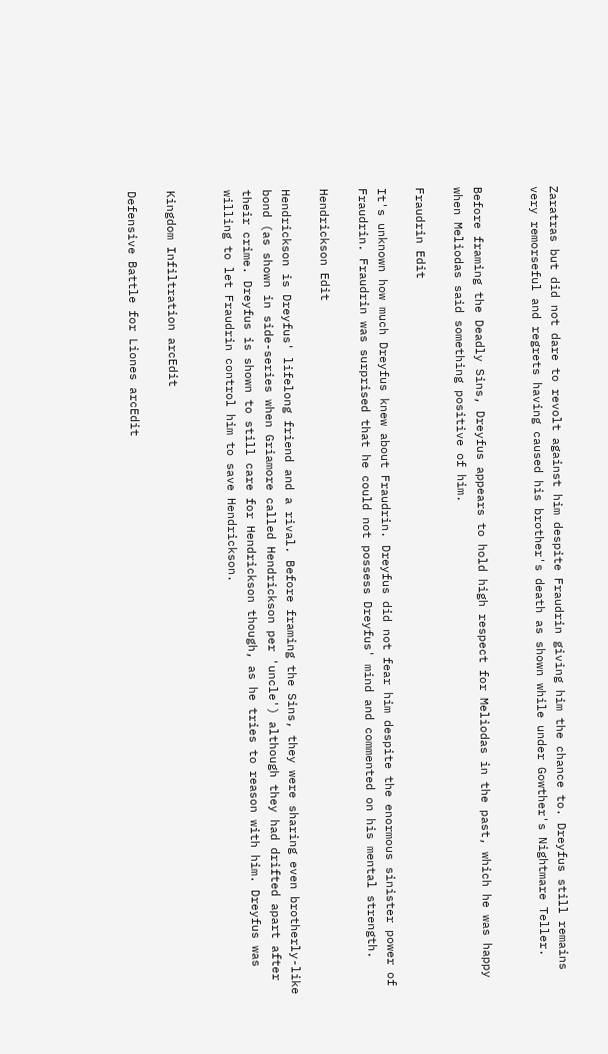Zaratras but did not dare to revolt against him despite Fraudrin giving him the chance to. Dreyfus still remains very remorseful and regrets having caused his brother's death as shown while under Gowther's Nightmare Teller.


Before framing the Deadly Sins, Dreyfus appears to hold high respect for Meliodas in the past, which he was happy when Meliodas said something positive of him.

Fraudrin Edit

It's unknown how much Dreyfus knew about Fraudrin. Dreyfus did not fear him despite the enormous sinister power of Fraudrin. Fraudrin was surprised that he could not possess Dreyfus' mind and commented on his mental strength.

Hendrickson Edit

Hendrickson is Dreyfus' lifelong friend and a rival. Before framing the Sins, they were sharing even brotherly-like bond (as shown in side-series when Griamore called Hendrickson per 'uncle') although they had drifted apart after their crime. Dreyfus is shown to still care for Hendrickson though, as he tries to reason with him. Dreyfus was willing to let Fraudrin control him to save Hendrickson.


Kingdom Infiltration arcEdit

Defensive Battle for Liones arcEdit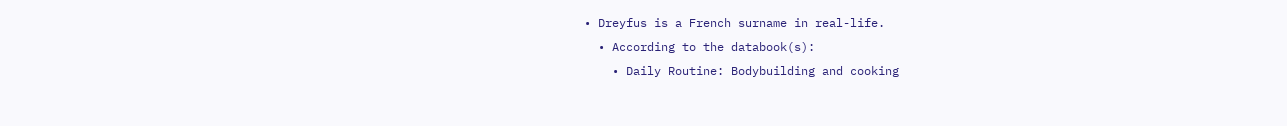• Dreyfus is a French surname in real-life.
  • According to the databook(s):
    • Daily Routine: Bodybuilding and cooking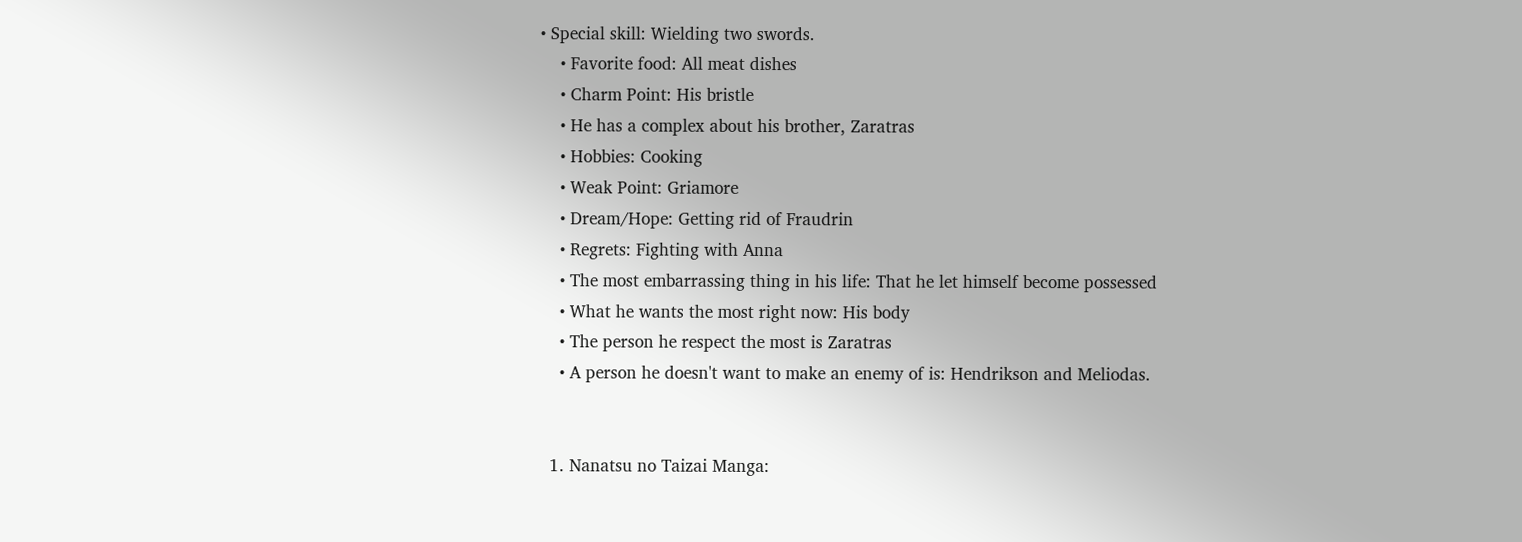• Special skill: Wielding two swords.
    • Favorite food: All meat dishes
    • Charm Point: His bristle
    • He has a complex about his brother, Zaratras
    • Hobbies: Cooking
    • Weak Point: Griamore
    • Dream/Hope: Getting rid of Fraudrin
    • Regrets: Fighting with Anna
    • The most embarrassing thing in his life: That he let himself become possessed
    • What he wants the most right now: His body
    • The person he respect the most is Zaratras
    • A person he doesn't want to make an enemy of is: Hendrikson and Meliodas.


  1. Nanatsu no Taizai Manga: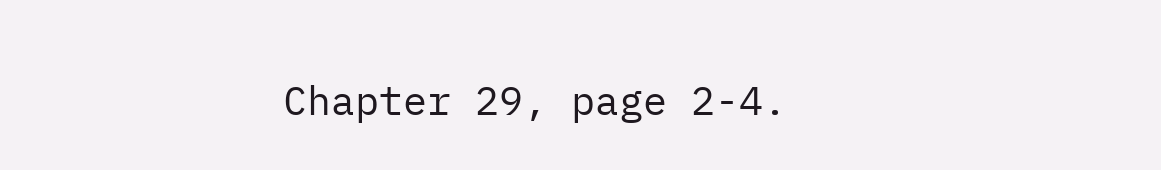Chapter 29, page 2-4.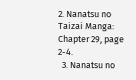2. Nanatsu no Taizai Manga: Chapter 29, page 2-4.
  3. Nanatsu no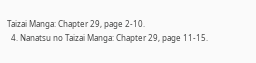Taizai Manga: Chapter 29, page 2-10.
  4. Nanatsu no Taizai Manga: Chapter 29, page 11-15.